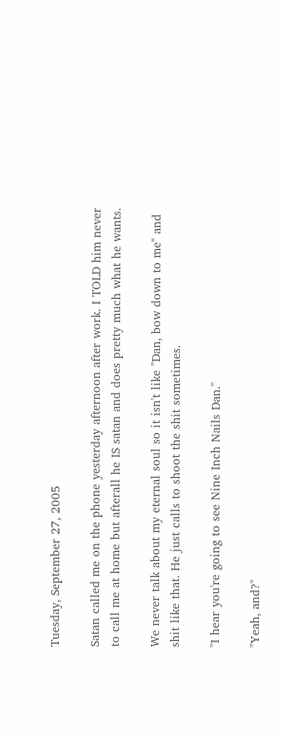Tuesday, September 27, 2005

Satan called me on the phone yesterday afternoon after work. I TOLD him never to call me at home but afterall he IS satan and does pretty much what he wants.

We never talk about my eternal soul so it isn't like "Dan, bow down to me" and shit like that. He just calls to shoot the shit sometimes.

"I hear you're going to see Nine Inch Nails Dan."

"Yeah, and?"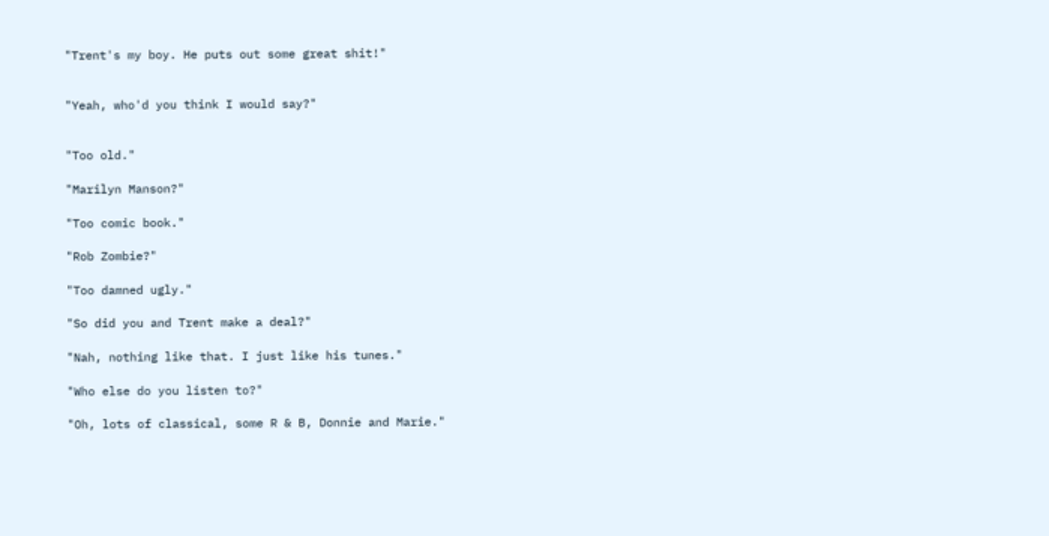"Trent's my boy. He puts out some great shit!"


"Yeah, who'd you think I would say?"


"Too old."

"Marilyn Manson?"

"Too comic book."

"Rob Zombie?"

"Too damned ugly."

"So did you and Trent make a deal?"

"Nah, nothing like that. I just like his tunes."

"Who else do you listen to?"

"Oh, lots of classical, some R & B, Donnie and Marie."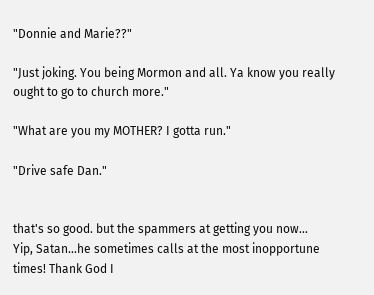"Donnie and Marie??"

"Just joking. You being Mormon and all. Ya know you really ought to go to church more."

"What are you my MOTHER? I gotta run."

"Drive safe Dan."


that's so good. but the spammers at getting you now...
Yip, Satan...he sometimes calls at the most inopportune times! Thank God I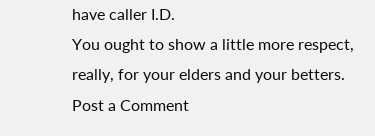have caller I.D.
You ought to show a little more respect, really, for your elders and your betters.
Post a Comment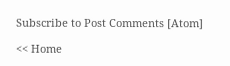Subscribe to Post Comments [Atom]

<< Home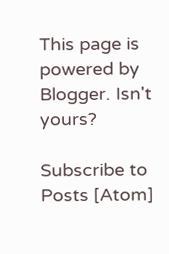This page is powered by Blogger. Isn't yours?

Subscribe to Posts [Atom]